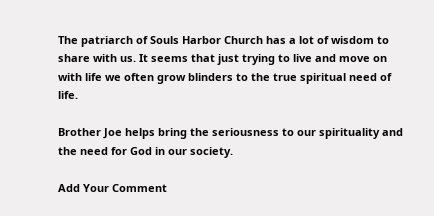The patriarch of Souls Harbor Church has a lot of wisdom to share with us. It seems that just trying to live and move on with life we often grow blinders to the true spiritual need of life.

Brother Joe helps bring the seriousness to our spirituality and the need for God in our society.

Add Your Comment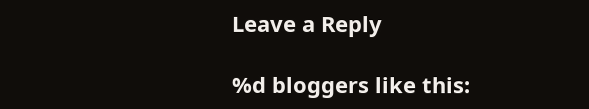Leave a Reply

%d bloggers like this: